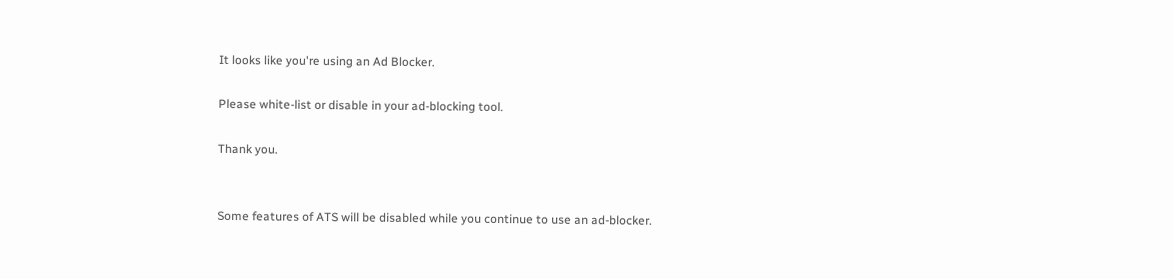It looks like you're using an Ad Blocker.

Please white-list or disable in your ad-blocking tool.

Thank you.


Some features of ATS will be disabled while you continue to use an ad-blocker.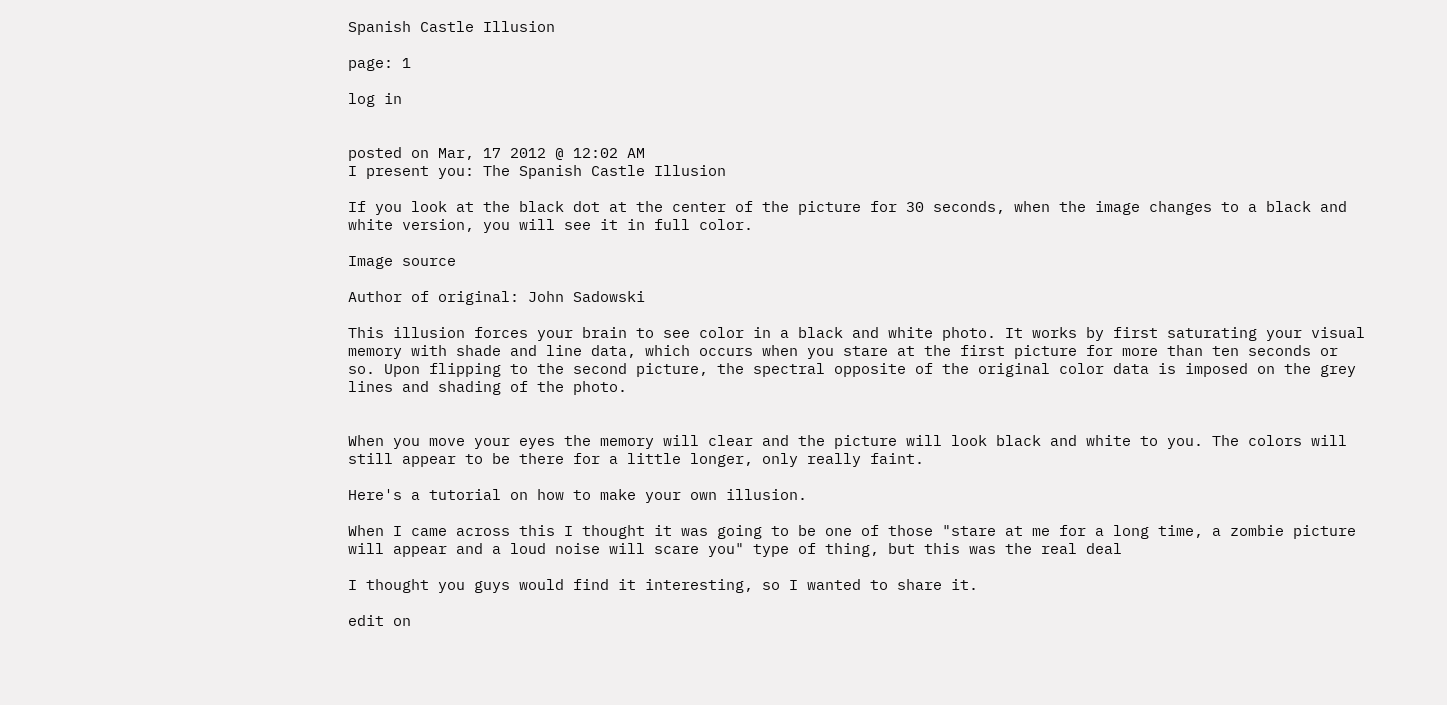Spanish Castle Illusion

page: 1

log in


posted on Mar, 17 2012 @ 12:02 AM
I present you: The Spanish Castle Illusion

If you look at the black dot at the center of the picture for 30 seconds, when the image changes to a black and white version, you will see it in full color.

Image source

Author of original: John Sadowski

This illusion forces your brain to see color in a black and white photo. It works by first saturating your visual memory with shade and line data, which occurs when you stare at the first picture for more than ten seconds or so. Upon flipping to the second picture, the spectral opposite of the original color data is imposed on the grey lines and shading of the photo.


When you move your eyes the memory will clear and the picture will look black and white to you. The colors will still appear to be there for a little longer, only really faint.

Here's a tutorial on how to make your own illusion.

When I came across this I thought it was going to be one of those "stare at me for a long time, a zombie picture will appear and a loud noise will scare you" type of thing, but this was the real deal

I thought you guys would find it interesting, so I wanted to share it.

edit on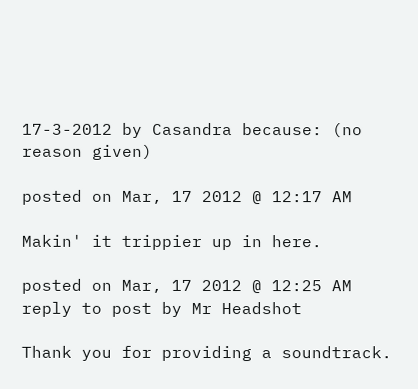17-3-2012 by Casandra because: (no reason given)

posted on Mar, 17 2012 @ 12:17 AM

Makin' it trippier up in here.

posted on Mar, 17 2012 @ 12:25 AM
reply to post by Mr Headshot

Thank you for providing a soundtrack.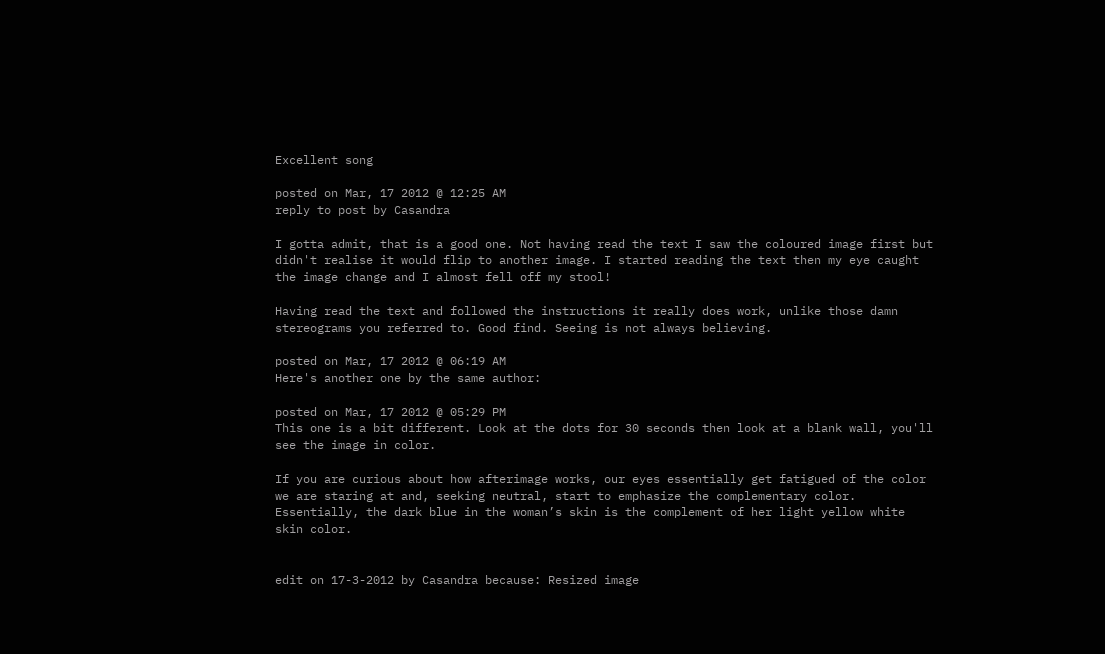Excellent song

posted on Mar, 17 2012 @ 12:25 AM
reply to post by Casandra

I gotta admit, that is a good one. Not having read the text I saw the coloured image first but didn't realise it would flip to another image. I started reading the text then my eye caught the image change and I almost fell off my stool!

Having read the text and followed the instructions it really does work, unlike those damn stereograms you referred to. Good find. Seeing is not always believing.

posted on Mar, 17 2012 @ 06:19 AM
Here's another one by the same author:

posted on Mar, 17 2012 @ 05:29 PM
This one is a bit different. Look at the dots for 30 seconds then look at a blank wall, you'll see the image in color.

If you are curious about how afterimage works, our eyes essentially get fatigued of the color we are staring at and, seeking neutral, start to emphasize the complementary color. Essentially, the dark blue in the woman’s skin is the complement of her light yellow white skin color.


edit on 17-3-2012 by Casandra because: Resized image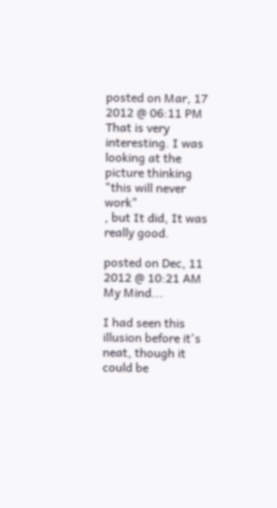posted on Mar, 17 2012 @ 06:11 PM
That is very interesting. I was looking at the picture thinking "this will never work"
, but It did, It was really good.

posted on Dec, 11 2012 @ 10:21 AM
My Mind...

I had seen this illusion before it's neat, though it could be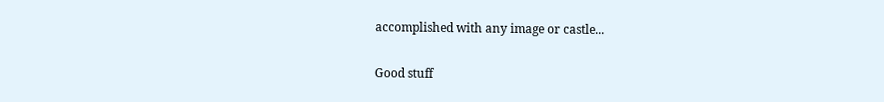accomplished with any image or castle...

Good stuff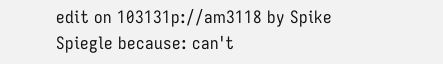edit on 103131p://am3118 by Spike Spiegle because: can't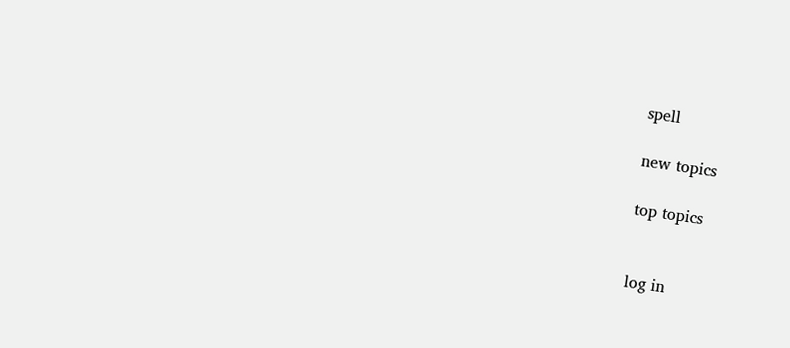spell

new topics

top topics


log in